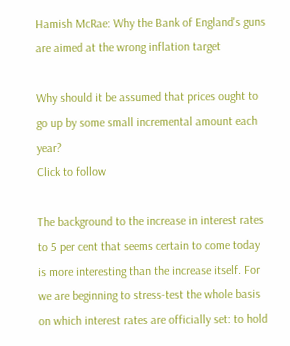Hamish McRae: Why the Bank of England's guns are aimed at the wrong inflation target

Why should it be assumed that prices ought to go up by some small incremental amount each year?
Click to follow

The background to the increase in interest rates to 5 per cent that seems certain to come today is more interesting than the increase itself. For we are beginning to stress-test the whole basis on which interest rates are officially set: to hold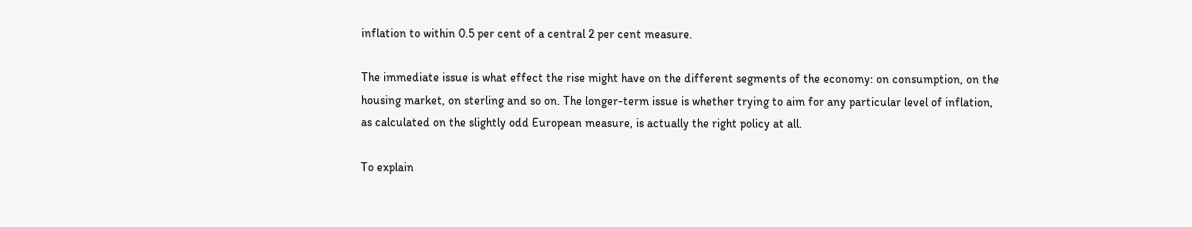inflation to within 0.5 per cent of a central 2 per cent measure.

The immediate issue is what effect the rise might have on the different segments of the economy: on consumption, on the housing market, on sterling and so on. The longer-term issue is whether trying to aim for any particular level of inflation, as calculated on the slightly odd European measure, is actually the right policy at all.

To explain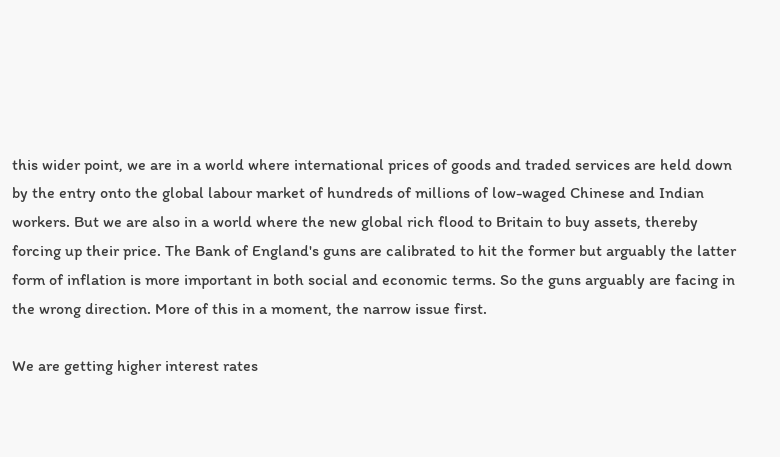this wider point, we are in a world where international prices of goods and traded services are held down by the entry onto the global labour market of hundreds of millions of low-waged Chinese and Indian workers. But we are also in a world where the new global rich flood to Britain to buy assets, thereby forcing up their price. The Bank of England's guns are calibrated to hit the former but arguably the latter form of inflation is more important in both social and economic terms. So the guns arguably are facing in the wrong direction. More of this in a moment, the narrow issue first.

We are getting higher interest rates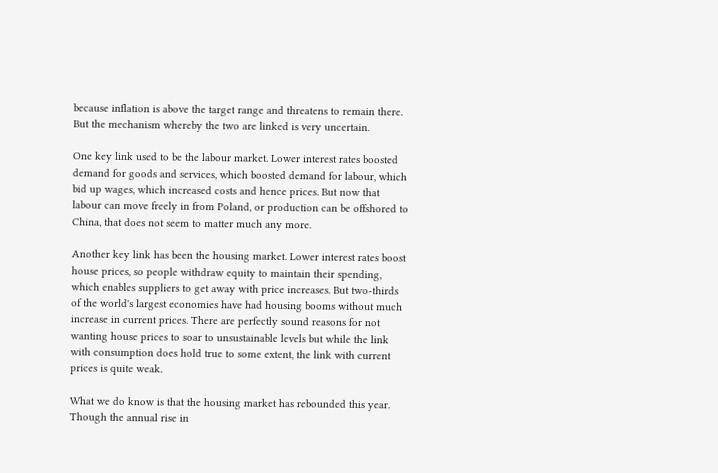because inflation is above the target range and threatens to remain there. But the mechanism whereby the two are linked is very uncertain.

One key link used to be the labour market. Lower interest rates boosted demand for goods and services, which boosted demand for labour, which bid up wages, which increased costs and hence prices. But now that labour can move freely in from Poland, or production can be offshored to China, that does not seem to matter much any more.

Another key link has been the housing market. Lower interest rates boost house prices, so people withdraw equity to maintain their spending, which enables suppliers to get away with price increases. But two-thirds of the world's largest economies have had housing booms without much increase in current prices. There are perfectly sound reasons for not wanting house prices to soar to unsustainable levels but while the link with consumption does hold true to some extent, the link with current prices is quite weak.

What we do know is that the housing market has rebounded this year. Though the annual rise in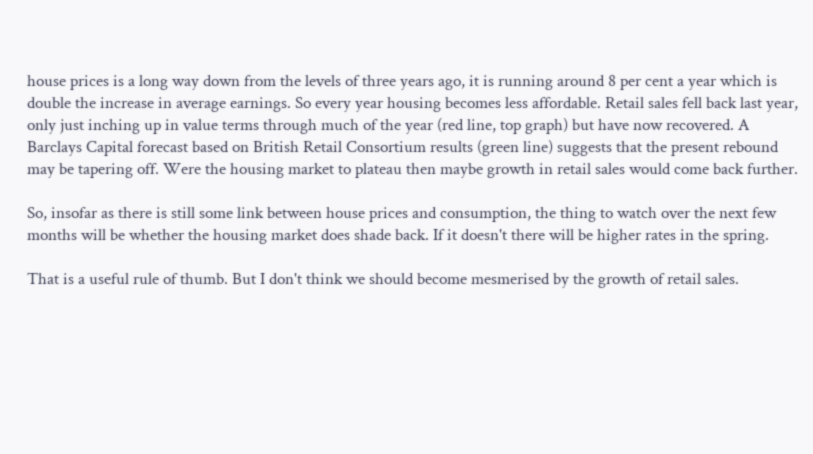house prices is a long way down from the levels of three years ago, it is running around 8 per cent a year which is double the increase in average earnings. So every year housing becomes less affordable. Retail sales fell back last year, only just inching up in value terms through much of the year (red line, top graph) but have now recovered. A Barclays Capital forecast based on British Retail Consortium results (green line) suggests that the present rebound may be tapering off. Were the housing market to plateau then maybe growth in retail sales would come back further.

So, insofar as there is still some link between house prices and consumption, the thing to watch over the next few months will be whether the housing market does shade back. If it doesn't there will be higher rates in the spring.

That is a useful rule of thumb. But I don't think we should become mesmerised by the growth of retail sales.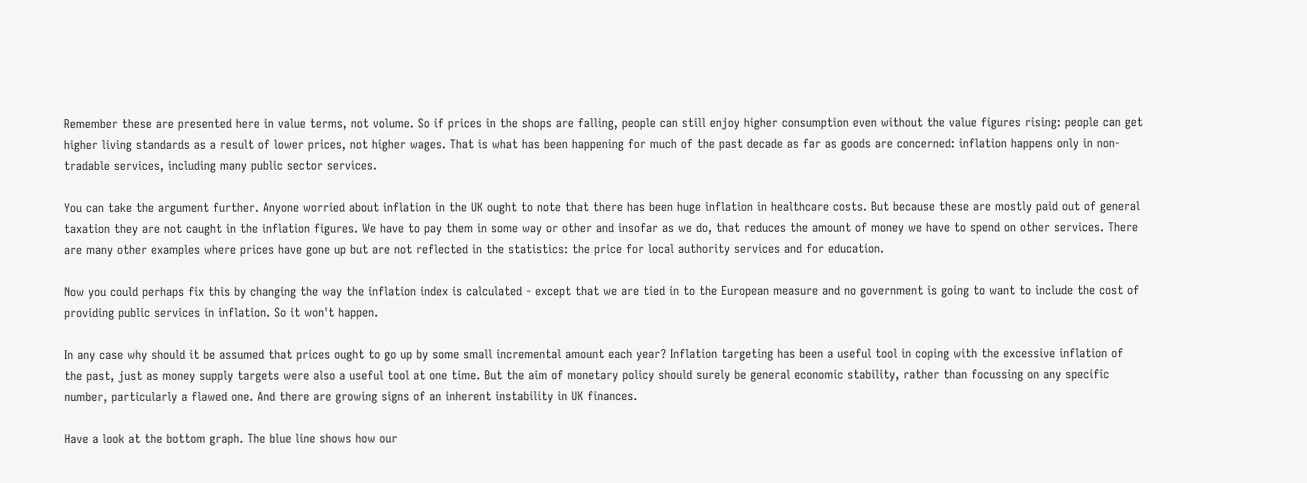Remember these are presented here in value terms, not volume. So if prices in the shops are falling, people can still enjoy higher consumption even without the value figures rising: people can get higher living standards as a result of lower prices, not higher wages. That is what has been happening for much of the past decade as far as goods are concerned: inflation happens only in non-tradable services, including many public sector services.

You can take the argument further. Anyone worried about inflation in the UK ought to note that there has been huge inflation in healthcare costs. But because these are mostly paid out of general taxation they are not caught in the inflation figures. We have to pay them in some way or other and insofar as we do, that reduces the amount of money we have to spend on other services. There are many other examples where prices have gone up but are not reflected in the statistics: the price for local authority services and for education.

Now you could perhaps fix this by changing the way the inflation index is calculated - except that we are tied in to the European measure and no government is going to want to include the cost of providing public services in inflation. So it won't happen.

In any case why should it be assumed that prices ought to go up by some small incremental amount each year? Inflation targeting has been a useful tool in coping with the excessive inflation of the past, just as money supply targets were also a useful tool at one time. But the aim of monetary policy should surely be general economic stability, rather than focussing on any specific number, particularly a flawed one. And there are growing signs of an inherent instability in UK finances.

Have a look at the bottom graph. The blue line shows how our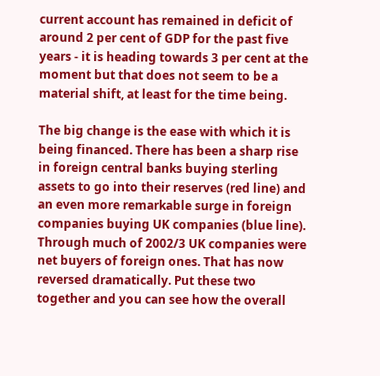current account has remained in deficit of around 2 per cent of GDP for the past five years - it is heading towards 3 per cent at the moment but that does not seem to be a material shift, at least for the time being.

The big change is the ease with which it is being financed. There has been a sharp rise in foreign central banks buying sterling assets to go into their reserves (red line) and an even more remarkable surge in foreign companies buying UK companies (blue line). Through much of 2002/3 UK companies were net buyers of foreign ones. That has now reversed dramatically. Put these two together and you can see how the overall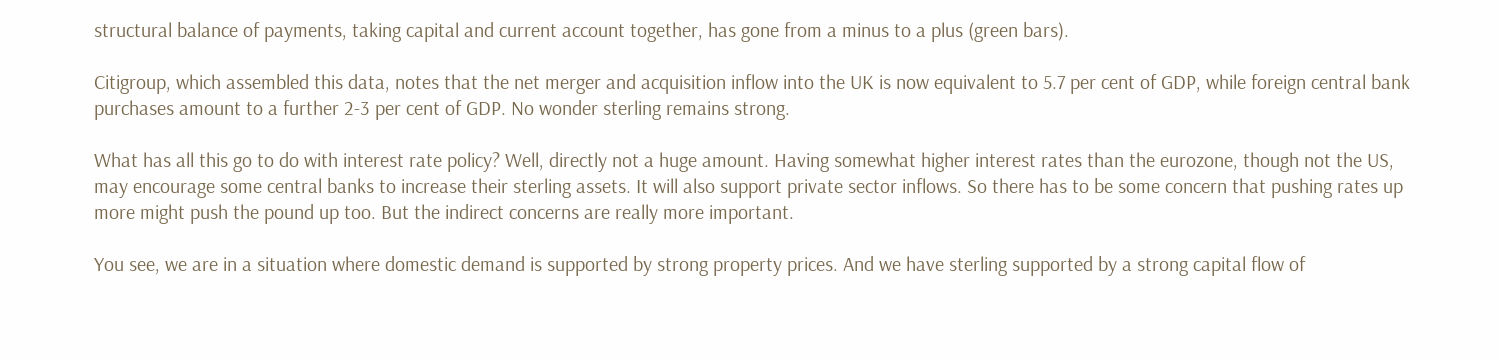structural balance of payments, taking capital and current account together, has gone from a minus to a plus (green bars).

Citigroup, which assembled this data, notes that the net merger and acquisition inflow into the UK is now equivalent to 5.7 per cent of GDP, while foreign central bank purchases amount to a further 2-3 per cent of GDP. No wonder sterling remains strong.

What has all this go to do with interest rate policy? Well, directly not a huge amount. Having somewhat higher interest rates than the eurozone, though not the US, may encourage some central banks to increase their sterling assets. It will also support private sector inflows. So there has to be some concern that pushing rates up more might push the pound up too. But the indirect concerns are really more important.

You see, we are in a situation where domestic demand is supported by strong property prices. And we have sterling supported by a strong capital flow of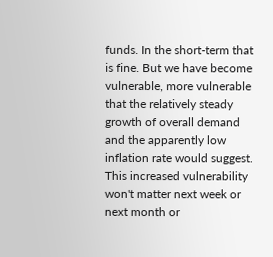funds. In the short-term that is fine. But we have become vulnerable, more vulnerable that the relatively steady growth of overall demand and the apparently low inflation rate would suggest. This increased vulnerability won't matter next week or next month or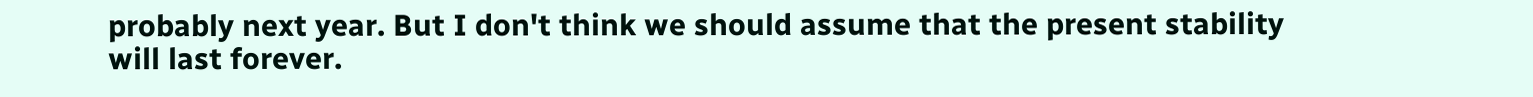probably next year. But I don't think we should assume that the present stability will last forever.